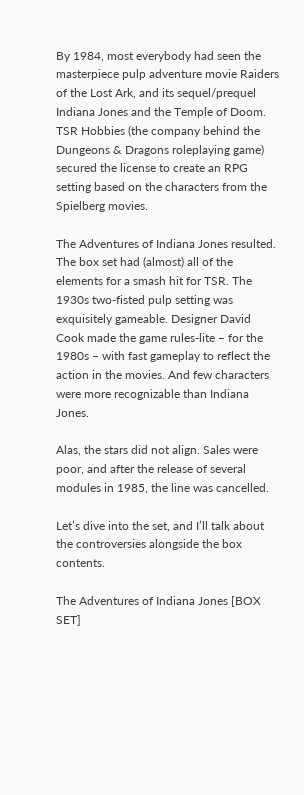By 1984, most everybody had seen the masterpiece pulp adventure movie Raiders of the Lost Ark, and its sequel/prequel Indiana Jones and the Temple of Doom. TSR Hobbies (the company behind the Dungeons & Dragons roleplaying game) secured the license to create an RPG setting based on the characters from the Spielberg movies.

The Adventures of Indiana Jones resulted. The box set had (almost) all of the elements for a smash hit for TSR. The 1930s two-fisted pulp setting was exquisitely gameable. Designer David Cook made the game rules-lite – for the 1980s – with fast gameplay to reflect the action in the movies. And few characters were more recognizable than Indiana Jones.

Alas, the stars did not align. Sales were poor, and after the release of several modules in 1985, the line was cancelled.

Let’s dive into the set, and I’ll talk about the controversies alongside the box contents.

The Adventures of Indiana Jones [BOX SET]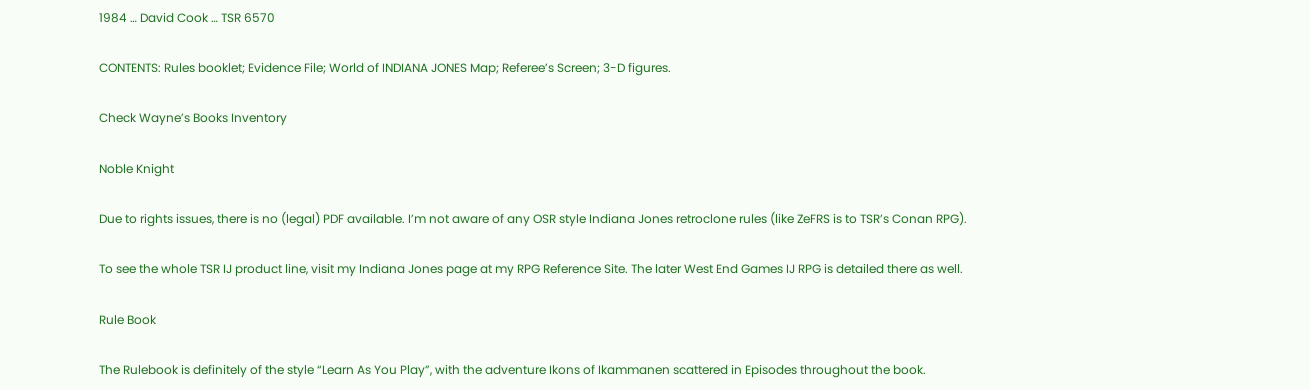1984 … David Cook … TSR 6570

CONTENTS: Rules booklet; Evidence File; World of INDIANA JONES Map; Referee’s Screen; 3-D figures.

Check Wayne’s Books Inventory

Noble Knight

Due to rights issues, there is no (legal) PDF available. I’m not aware of any OSR style Indiana Jones retroclone rules (like ZeFRS is to TSR’s Conan RPG).

To see the whole TSR IJ product line, visit my Indiana Jones page at my RPG Reference Site. The later West End Games IJ RPG is detailed there as well.

Rule Book

The Rulebook is definitely of the style “Learn As You Play”, with the adventure Ikons of Ikammanen scattered in Episodes throughout the book.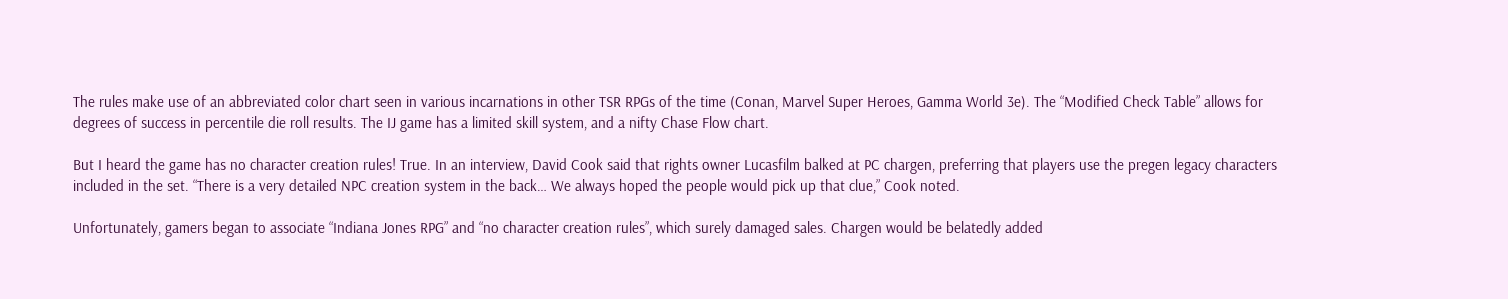The rules make use of an abbreviated color chart seen in various incarnations in other TSR RPGs of the time (Conan, Marvel Super Heroes, Gamma World 3e). The “Modified Check Table” allows for degrees of success in percentile die roll results. The IJ game has a limited skill system, and a nifty Chase Flow chart.

But I heard the game has no character creation rules! True. In an interview, David Cook said that rights owner Lucasfilm balked at PC chargen, preferring that players use the pregen legacy characters included in the set. “There is a very detailed NPC creation system in the back… We always hoped the people would pick up that clue,” Cook noted.

Unfortunately, gamers began to associate “Indiana Jones RPG” and “no character creation rules”, which surely damaged sales. Chargen would be belatedly added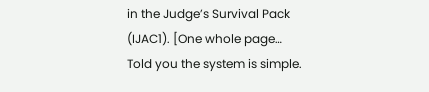in the Judge’s Survival Pack (IJAC1). [One whole page… Told you the system is simple.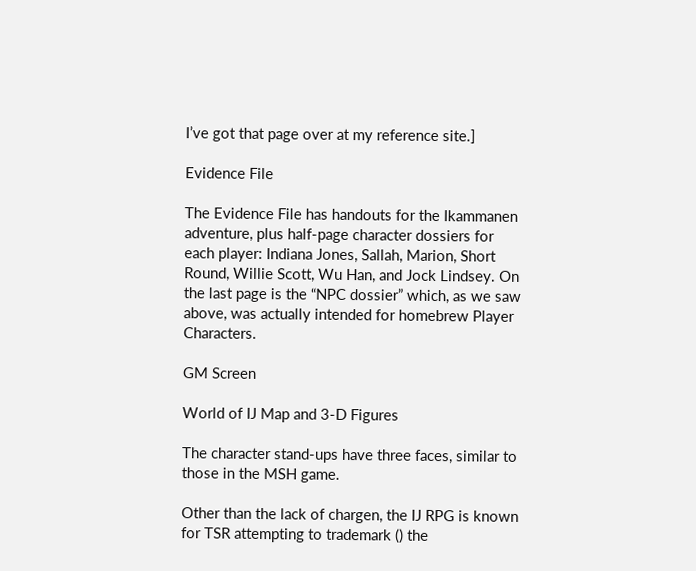I’ve got that page over at my reference site.]

Evidence File

The Evidence File has handouts for the Ikammanen adventure, plus half-page character dossiers for each player: Indiana Jones, Sallah, Marion, Short Round, Willie Scott, Wu Han, and Jock Lindsey. On the last page is the “NPC dossier” which, as we saw above, was actually intended for homebrew Player Characters.

GM Screen

World of IJ Map and 3-D Figures

The character stand-ups have three faces, similar to those in the MSH game.

Other than the lack of chargen, the IJ RPG is known for TSR attempting to trademark () the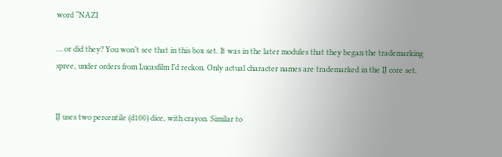word “NAZI

… or did they? You won’t see that in this box set. It was in the later modules that they began the trademarking spree, under orders from Lucasfilm I’d reckon. Only actual character names are trademarked in the IJ core set.


IJ uses two percentile (d100) dice, with crayon. Similar to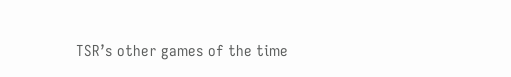TSR’s other games of the time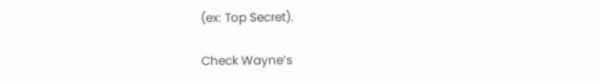(ex: Top Secret).

Check Wayne’s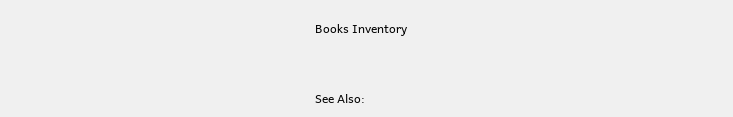Books Inventory


See Also: